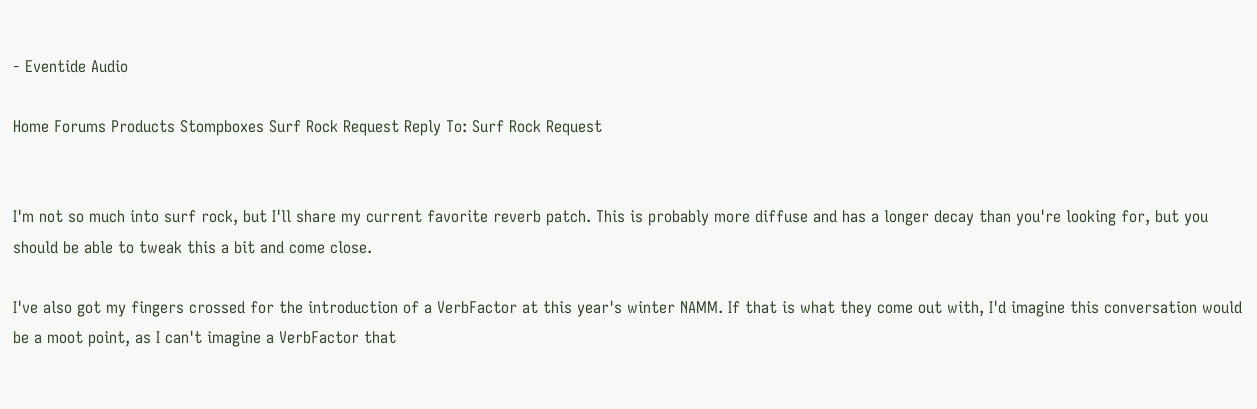- Eventide Audio

Home Forums Products Stompboxes Surf Rock Request Reply To: Surf Rock Request


I'm not so much into surf rock, but I'll share my current favorite reverb patch. This is probably more diffuse and has a longer decay than you're looking for, but you should be able to tweak this a bit and come close.

I've also got my fingers crossed for the introduction of a VerbFactor at this year's winter NAMM. If that is what they come out with, I'd imagine this conversation would be a moot point, as I can't imagine a VerbFactor that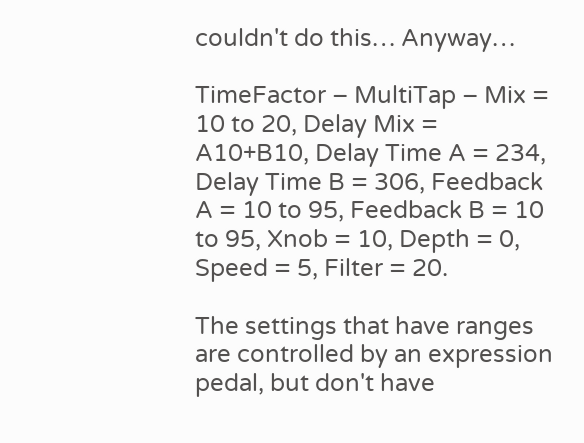couldn't do this… Anyway…

TimeFactor – MultiTap – Mix = 10 to 20, Delay Mix = A10+B10, Delay Time A = 234, Delay Time B = 306, Feedback A = 10 to 95, Feedback B = 10 to 95, Xnob = 10, Depth = 0, Speed = 5, Filter = 20.

The settings that have ranges are controlled by an expression pedal, but don't have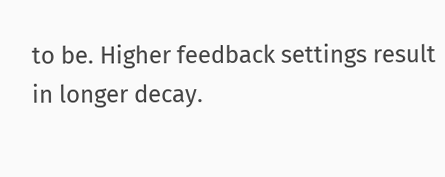to be. Higher feedback settings result in longer decay.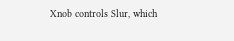Xnob controls Slur, which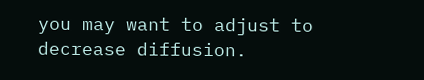you may want to adjust to decrease diffusion.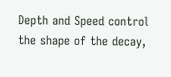Depth and Speed control the shape of the decay,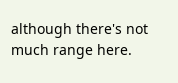although there's not much range here.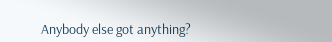Anybody else got anything?